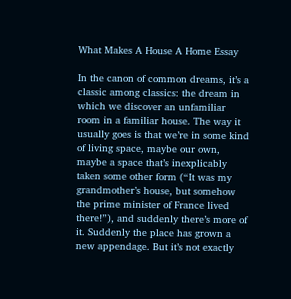What Makes A House A Home Essay

In the canon of common dreams, it’s a classic among classics: the dream in which we discover an unfamiliar room in a familiar house. The way it usually goes is that we’re in some kind of living space, maybe our own, maybe a space that’s inexplicably taken some other form (“It was my grandmother’s house, but somehow the prime minister of France lived there!”), and suddenly there’s more of it. Suddenly the place has grown a new appendage. But it’s not exactly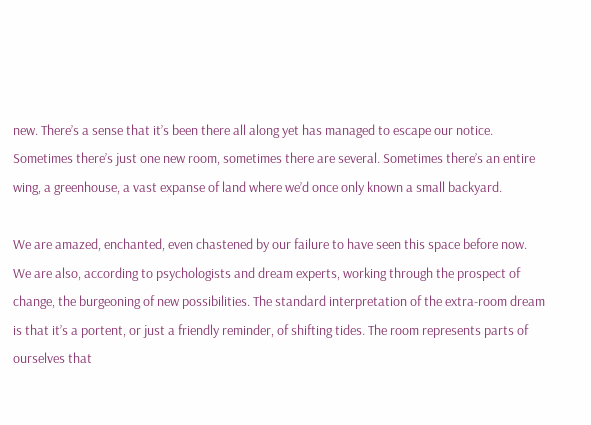new. There’s a sense that it’s been there all along yet has managed to escape our notice. Sometimes there’s just one new room, sometimes there are several. Sometimes there’s an entire wing, a greenhouse, a vast expanse of land where we’d once only known a small backyard.

We are amazed, enchanted, even chastened by our failure to have seen this space before now. We are also, according to psychologists and dream experts, working through the prospect of change, the burgeoning of new possibilities. The standard interpretation of the extra-room dream is that it’s a portent, or just a friendly reminder, of shifting tides. The room represents parts of ourselves that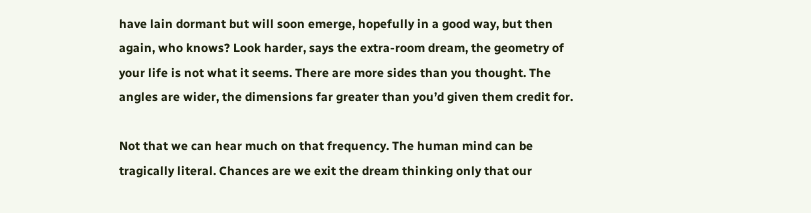have lain dormant but will soon emerge, hopefully in a good way, but then again, who knows? Look harder, says the extra-room dream, the geometry of your life is not what it seems. There are more sides than you thought. The angles are wider, the dimensions far greater than you’d given them credit for.

Not that we can hear much on that frequency. The human mind can be tragically literal. Chances are we exit the dream thinking only that our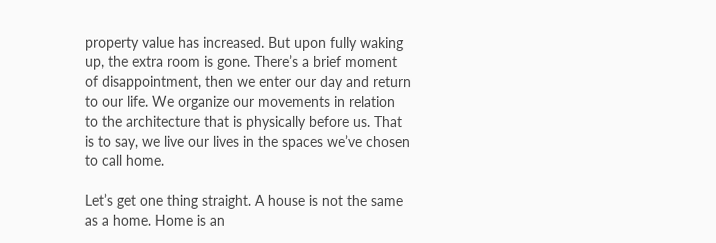property value has increased. But upon fully waking up, the extra room is gone. There’s a brief moment of disappointment, then we enter our day and return to our life. We organize our movements in relation to the architecture that is physically before us. That is to say, we live our lives in the spaces we’ve chosen to call home.

Let’s get one thing straight. A house is not the same as a home. Home is an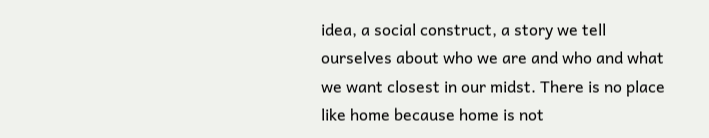idea, a social construct, a story we tell ourselves about who we are and who and what we want closest in our midst. There is no place like home because home is not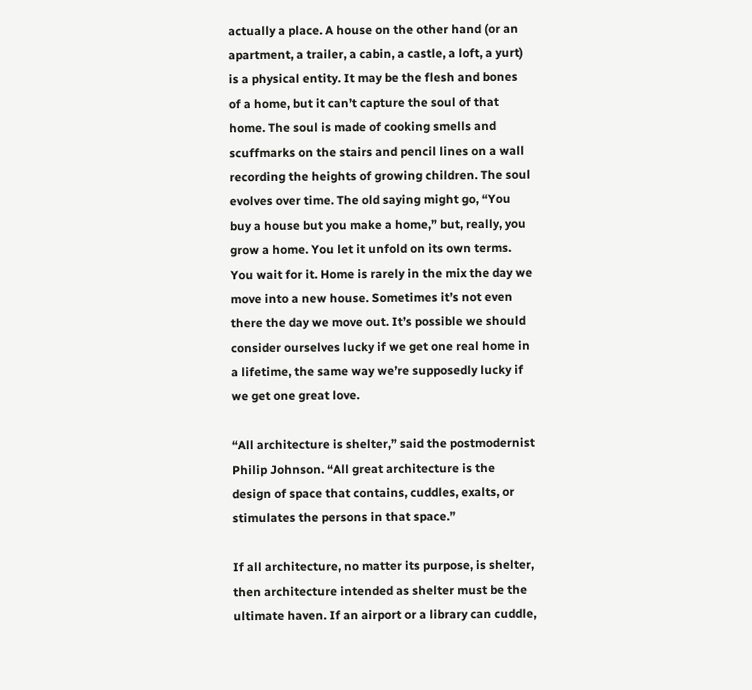actually a place. A house on the other hand (or an apartment, a trailer, a cabin, a castle, a loft, a yurt) is a physical entity. It may be the flesh and bones of a home, but it can’t capture the soul of that home. The soul is made of cooking smells and scuffmarks on the stairs and pencil lines on a wall recording the heights of growing children. The soul evolves over time. The old saying might go, “You buy a house but you make a home,” but, really, you grow a home. You let it unfold on its own terms. You wait for it. Home is rarely in the mix the day we move into a new house. Sometimes it’s not even there the day we move out. It’s possible we should consider ourselves lucky if we get one real home in a lifetime, the same way we’re supposedly lucky if we get one great love.

“All architecture is shelter,” said the postmodernist Philip Johnson. “All great architecture is the design of space that contains, cuddles, exalts, or stimulates the persons in that space.”

If all architecture, no matter its purpose, is shelter, then architecture intended as shelter must be the ultimate haven. If an airport or a library can cuddle,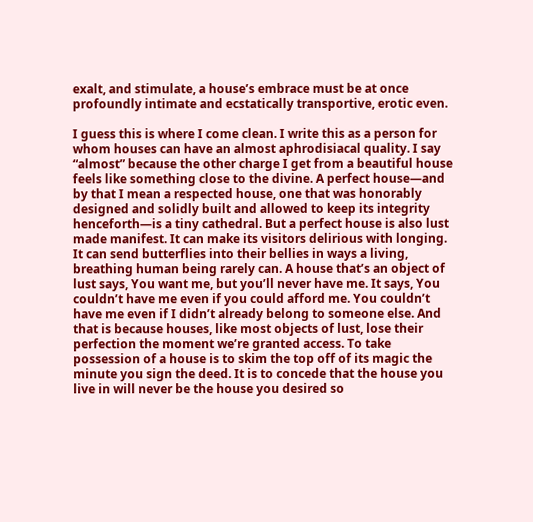exalt, and stimulate, a house’s embrace must be at once profoundly intimate and ecstatically transportive, erotic even.

I guess this is where I come clean. I write this as a person for whom houses can have an almost aphrodisiacal quality. I say “almost” because the other charge I get from a beautiful house feels like something close to the divine. A perfect house—and by that I mean a respected house, one that was honorably designed and solidly built and allowed to keep its integrity henceforth—is a tiny cathedral. But a perfect house is also lust made manifest. It can make its visitors delirious with longing. It can send butterflies into their bellies in ways a living, breathing human being rarely can. A house that’s an object of lust says, You want me, but you’ll never have me. It says, You couldn’t have me even if you could afford me. You couldn’t have me even if I didn’t already belong to someone else. And that is because houses, like most objects of lust, lose their perfection the moment we’re granted access. To take possession of a house is to skim the top off of its magic the minute you sign the deed. It is to concede that the house you live in will never be the house you desired so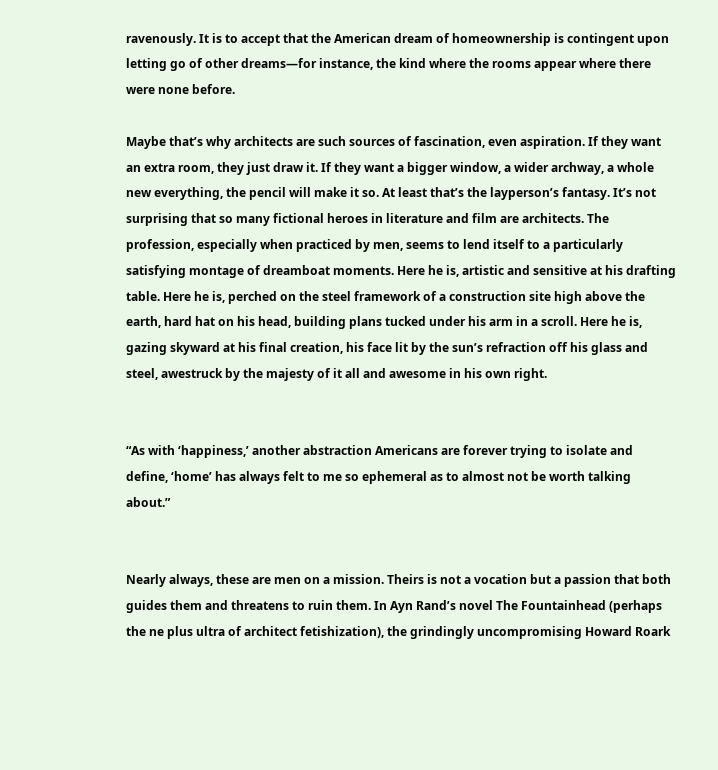ravenously. It is to accept that the American dream of homeownership is contingent upon letting go of other dreams—for instance, the kind where the rooms appear where there were none before.

Maybe that’s why architects are such sources of fascination, even aspiration. If they want an extra room, they just draw it. If they want a bigger window, a wider archway, a whole new everything, the pencil will make it so. At least that’s the layperson’s fantasy. It’s not surprising that so many fictional heroes in literature and film are architects. The profession, especially when practiced by men, seems to lend itself to a particularly satisfying montage of dreamboat moments. Here he is, artistic and sensitive at his drafting table. Here he is, perched on the steel framework of a construction site high above the earth, hard hat on his head, building plans tucked under his arm in a scroll. Here he is, gazing skyward at his final creation, his face lit by the sun’s refraction off his glass and steel, awestruck by the majesty of it all and awesome in his own right.


“As with ‘happiness,’ another abstraction Americans are forever trying to isolate and define, ‘home’ has always felt to me so ephemeral as to almost not be worth talking about.”


Nearly always, these are men on a mission. Theirs is not a vocation but a passion that both guides them and threatens to ruin them. In Ayn Rand’s novel The Fountainhead (perhaps the ne plus ultra of architect fetishization), the grindingly uncompromising Howard Roark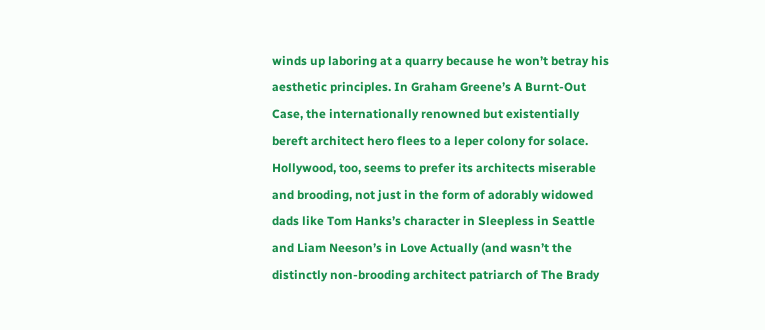winds up laboring at a quarry because he won’t betray his aesthetic principles. In Graham Greene’s A Burnt-Out Case, the internationally renowned but existentially bereft architect hero flees to a leper colony for solace. Hollywood, too, seems to prefer its architects miserable and brooding, not just in the form of adorably widowed dads like Tom Hanks’s character in Sleepless in Seattle and Liam Neeson’s in Love Actually (and wasn’t the distinctly non-brooding architect patriarch of The Brady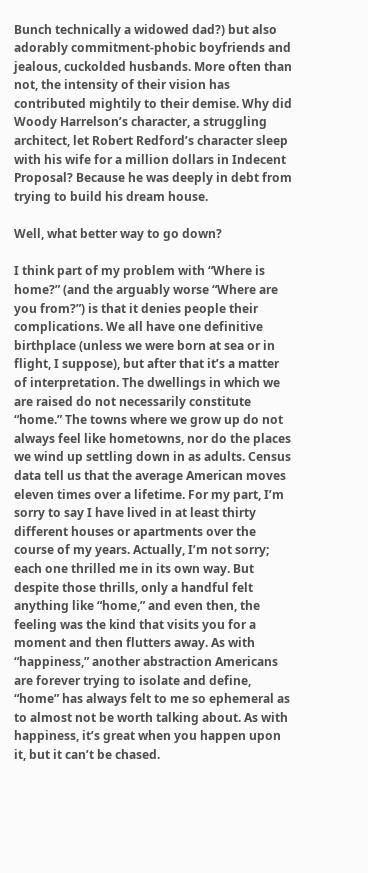Bunch technically a widowed dad?) but also adorably commitment-phobic boyfriends and jealous, cuckolded husbands. More often than not, the intensity of their vision has contributed mightily to their demise. Why did Woody Harrelson’s character, a struggling architect, let Robert Redford’s character sleep with his wife for a million dollars in Indecent Proposal? Because he was deeply in debt from trying to build his dream house.

Well, what better way to go down?

I think part of my problem with “Where is home?” (and the arguably worse “Where are you from?”) is that it denies people their complications. We all have one definitive birthplace (unless we were born at sea or in flight, I suppose), but after that it’s a matter of interpretation. The dwellings in which we are raised do not necessarily constitute “home.” The towns where we grow up do not always feel like hometowns, nor do the places we wind up settling down in as adults. Census data tell us that the average American moves eleven times over a lifetime. For my part, I’m sorry to say I have lived in at least thirty different houses or apartments over the course of my years. Actually, I’m not sorry; each one thrilled me in its own way. But despite those thrills, only a handful felt anything like “home,” and even then, the feeling was the kind that visits you for a moment and then flutters away. As with “happiness,” another abstraction Americans are forever trying to isolate and define, “home” has always felt to me so ephemeral as to almost not be worth talking about. As with happiness, it’s great when you happen upon it, but it can’t be chased.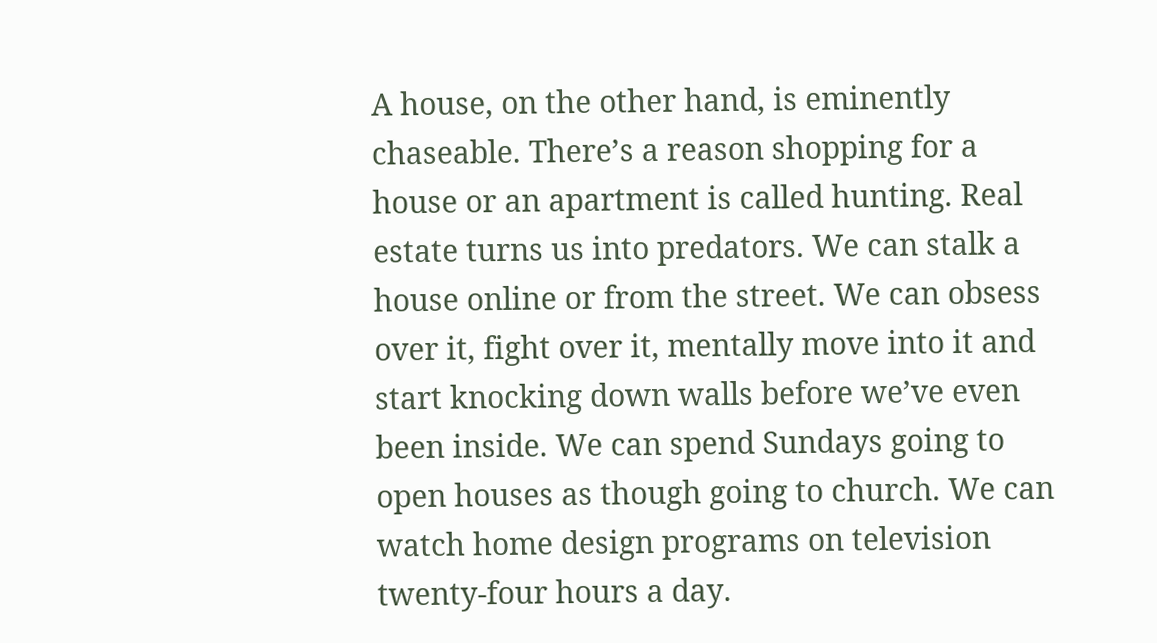A house, on the other hand, is eminently chaseable. There’s a reason shopping for a house or an apartment is called hunting. Real estate turns us into predators. We can stalk a house online or from the street. We can obsess over it, fight over it, mentally move into it and start knocking down walls before we’ve even been inside. We can spend Sundays going to open houses as though going to church. We can watch home design programs on television twenty-four hours a day.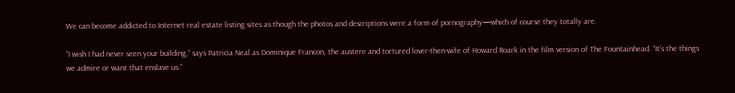We can become addicted to Internet real estate listing sites as though the photos and descriptions were a form of pornography—which of course they totally are.

“I wish I had never seen your building,” says Patricia Neal as Dominique Francon, the austere and tortured lover-then-wife of Howard Roark in the film version of The Fountainhead. “It’s the things we admire or want that enslave us.”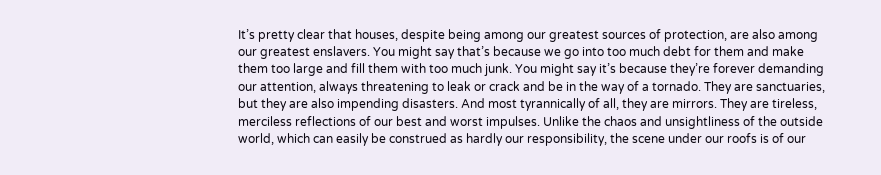It’s pretty clear that houses, despite being among our greatest sources of protection, are also among our greatest enslavers. You might say that’s because we go into too much debt for them and make them too large and fill them with too much junk. You might say it’s because they’re forever demanding our attention, always threatening to leak or crack and be in the way of a tornado. They are sanctuaries, but they are also impending disasters. And most tyrannically of all, they are mirrors. They are tireless, merciless reflections of our best and worst impulses. Unlike the chaos and unsightliness of the outside world, which can easily be construed as hardly our responsibility, the scene under our roofs is of our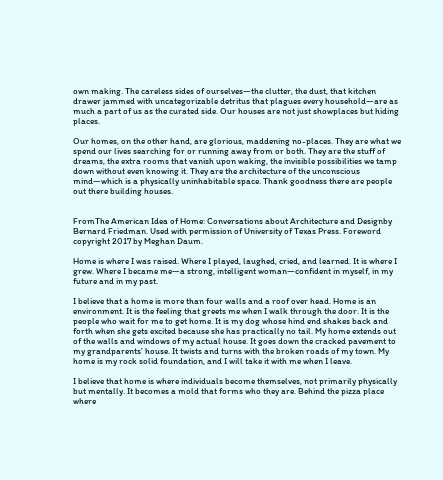own making. The careless sides of ourselves—the clutter, the dust, that kitchen drawer jammed with uncategorizable detritus that plagues every household—are as much a part of us as the curated side. Our houses are not just showplaces but hiding places.

Our homes, on the other hand, are glorious, maddening no-places. They are what we spend our lives searching for or running away from or both. They are the stuff of dreams, the extra rooms that vanish upon waking, the invisible possibilities we tamp down without even knowing it. They are the architecture of the unconscious mind—which is a physically uninhabitable space. Thank goodness there are people out there building houses.


FromThe American Idea of Home: Conversations about Architecture and Designby Bernard Friedman. Used with permission of University of Texas Press. Foreword copyright 2017 by Meghan Daum.

Home is where I was raised. Where I played, laughed, cried, and learned. It is where I grew. Where I became me—a strong, intelligent woman—confident in myself, in my future and in my past.

I believe that a home is more than four walls and a roof over head. Home is an environment. It is the feeling that greets me when I walk through the door. It is the people who wait for me to get home. It is my dog whose hind end shakes back and forth when she gets excited because she has practically no tail. My home extends out of the walls and windows of my actual house. It goes down the cracked pavement to my grandparents’ house. It twists and turns with the broken roads of my town. My home is my rock solid foundation, and I will take it with me when I leave.

I believe that home is where individuals become themselves, not primarily physically but mentally. It becomes a mold that forms who they are. Behind the pizza place where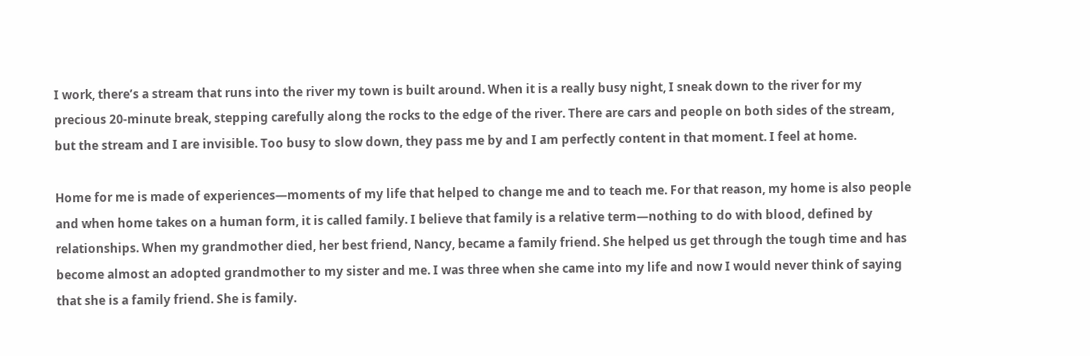I work, there’s a stream that runs into the river my town is built around. When it is a really busy night, I sneak down to the river for my precious 20-minute break, stepping carefully along the rocks to the edge of the river. There are cars and people on both sides of the stream, but the stream and I are invisible. Too busy to slow down, they pass me by and I am perfectly content in that moment. I feel at home.

Home for me is made of experiences—moments of my life that helped to change me and to teach me. For that reason, my home is also people and when home takes on a human form, it is called family. I believe that family is a relative term—nothing to do with blood, defined by relationships. When my grandmother died, her best friend, Nancy, became a family friend. She helped us get through the tough time and has become almost an adopted grandmother to my sister and me. I was three when she came into my life and now I would never think of saying that she is a family friend. She is family.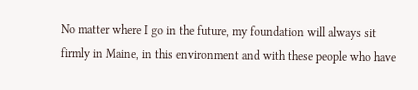No matter where I go in the future, my foundation will always sit firmly in Maine, in this environment and with these people who have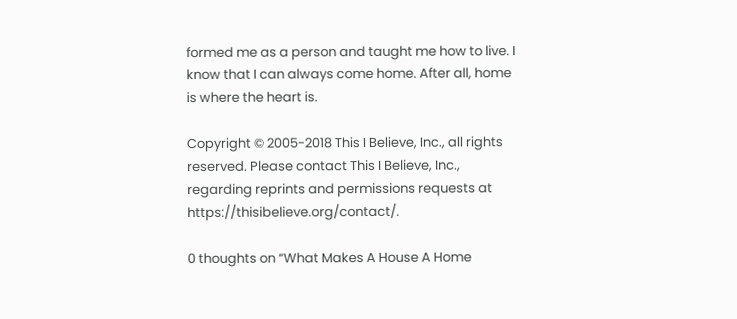formed me as a person and taught me how to live. I know that I can always come home. After all, home is where the heart is.

Copyright © 2005-2018 This I Believe, Inc., all rights reserved. Please contact This I Believe, Inc., regarding reprints and permissions requests at https://thisibelieve.org/contact/.

0 thoughts on “What Makes A House A Home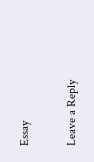Essay

Leave a Reply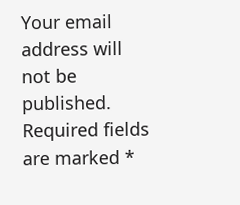Your email address will not be published. Required fields are marked *